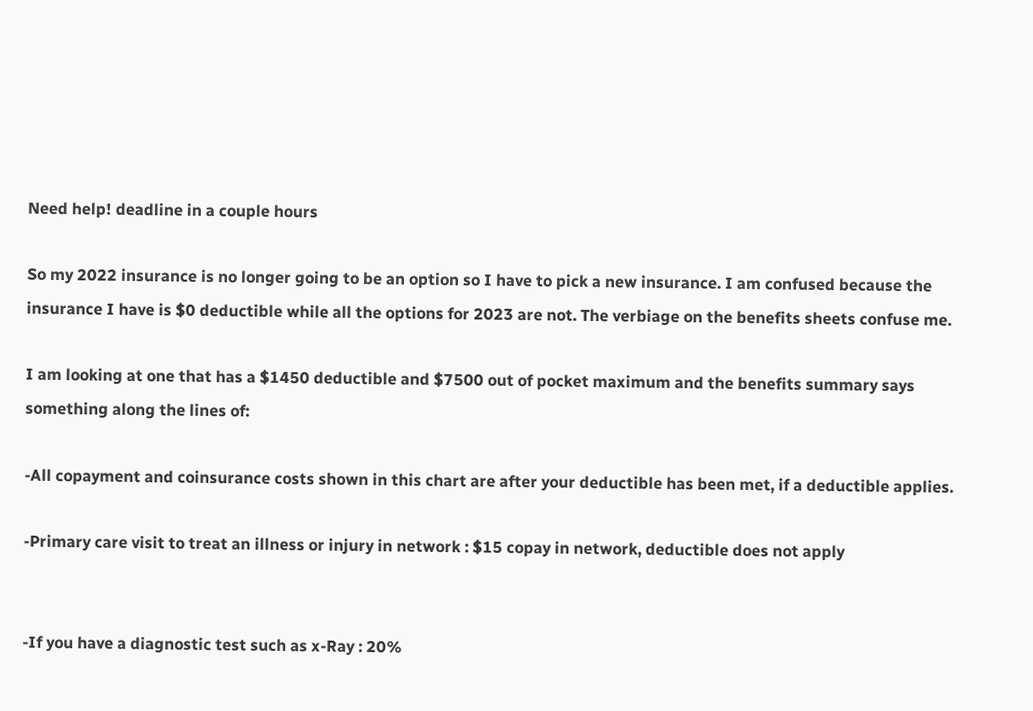Need help! deadline in a couple hours

So my 2022 insurance is no longer going to be an option so I have to pick a new insurance. I am confused because the insurance I have is $0 deductible while all the options for 2023 are not. The verbiage on the benefits sheets confuse me.

I am looking at one that has a $1450 deductible and $7500 out of pocket maximum and the benefits summary says something along the lines of:

-All copayment and coinsurance costs shown in this chart are after your deductible has been met, if a deductible applies.

-Primary care visit to treat an illness or injury in network : $15 copay in network, deductible does not apply


-If you have a diagnostic test such as x-Ray : 20%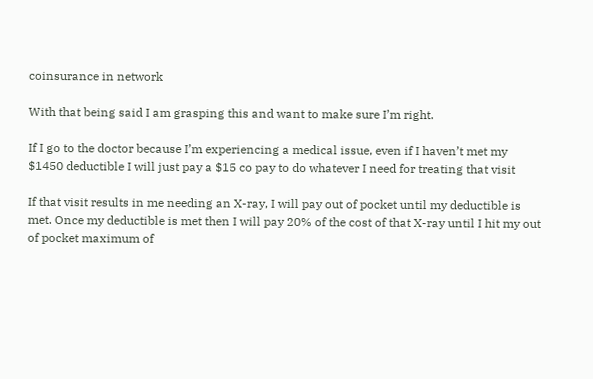coinsurance in network

With that being said I am grasping this and want to make sure I’m right.

If I go to the doctor because I’m experiencing a medical issue, even if I haven’t met my $1450 deductible I will just pay a $15 co pay to do whatever I need for treating that visit

If that visit results in me needing an X-ray, I will pay out of pocket until my deductible is met. Once my deductible is met then I will pay 20% of the cost of that X-ray until I hit my out of pocket maximum of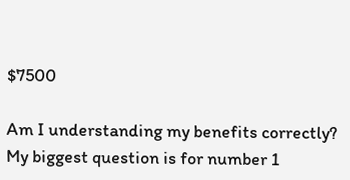$7500

Am I understanding my benefits correctly? My biggest question is for number 1